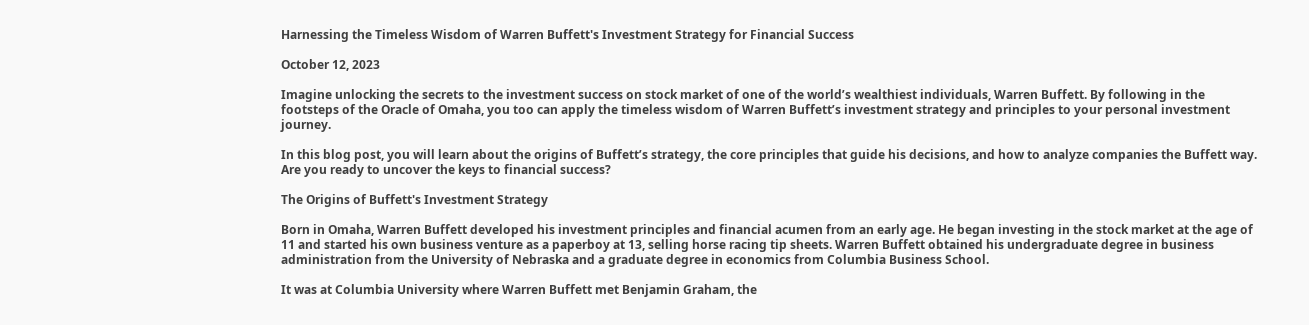Harnessing the Timeless Wisdom of Warren Buffett's Investment Strategy for Financial Success

October 12, 2023

Imagine unlocking the secrets to the investment success on stock market of one of the world’s wealthiest individuals, Warren Buffett. By following in the footsteps of the Oracle of Omaha, you too can apply the timeless wisdom of Warren Buffett’s investment strategy and principles to your personal investment journey.

In this blog post, you will learn about the origins of Buffett’s strategy, the core principles that guide his decisions, and how to analyze companies the Buffett way. Are you ready to uncover the keys to financial success?

The Origins of Buffett's Investment Strategy

Born in Omaha, Warren Buffett developed his investment principles and financial acumen from an early age. He began investing in the stock market at the age of 11 and started his own business venture as a paperboy at 13, selling horse racing tip sheets. Warren Buffett obtained his undergraduate degree in business administration from the University of Nebraska and a graduate degree in economics from Columbia Business School.

It was at Columbia University where Warren Buffett met Benjamin Graham, the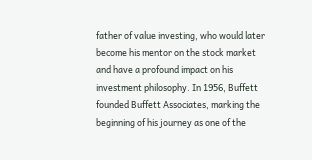father of value investing, who would later become his mentor on the stock market and have a profound impact on his investment philosophy. In 1956, Buffett founded Buffett Associates, marking the beginning of his journey as one of the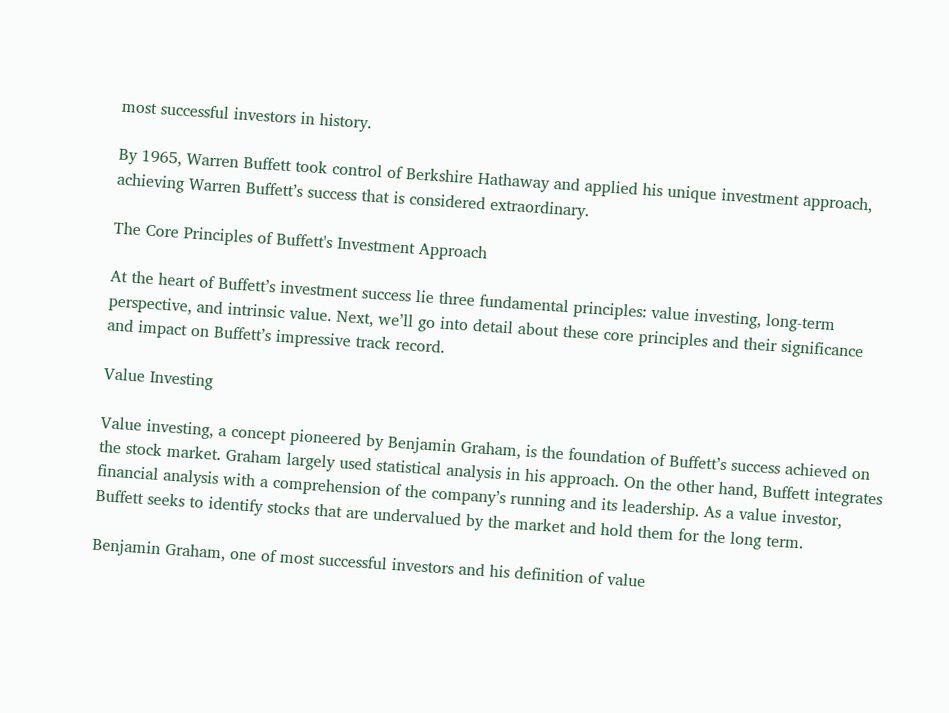most successful investors in history.

By 1965, Warren Buffett took control of Berkshire Hathaway and applied his unique investment approach, achieving Warren Buffett’s success that is considered extraordinary.

The Core Principles of Buffett's Investment Approach

At the heart of Buffett’s investment success lie three fundamental principles: value investing, long-term perspective, and intrinsic value. Next, we’ll go into detail about these core principles and their significance and impact on Buffett’s impressive track record.

Value Investing

Value investing, a concept pioneered by Benjamin Graham, is the foundation of Buffett’s success achieved on the stock market. Graham largely used statistical analysis in his approach. On the other hand, Buffett integrates financial analysis with a comprehension of the company’s running and its leadership. As a value investor, Buffett seeks to identify stocks that are undervalued by the market and hold them for the long term.

Benjamin Graham, one of most successful investors and his definition of value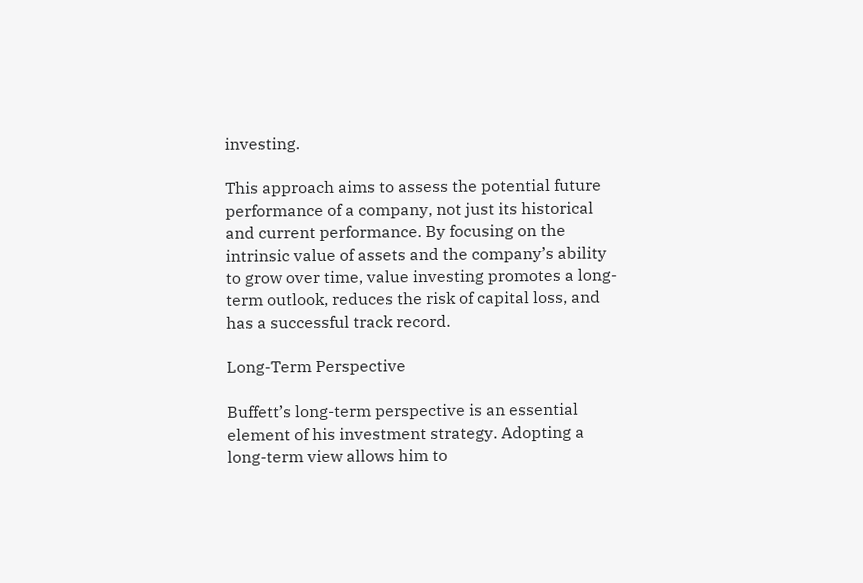investing.

This approach aims to assess the potential future performance of a company, not just its historical and current performance. By focusing on the intrinsic value of assets and the company’s ability to grow over time, value investing promotes a long-term outlook, reduces the risk of capital loss, and has a successful track record.

Long-Term Perspective

Buffett’s long-term perspective is an essential element of his investment strategy. Adopting a long-term view allows him to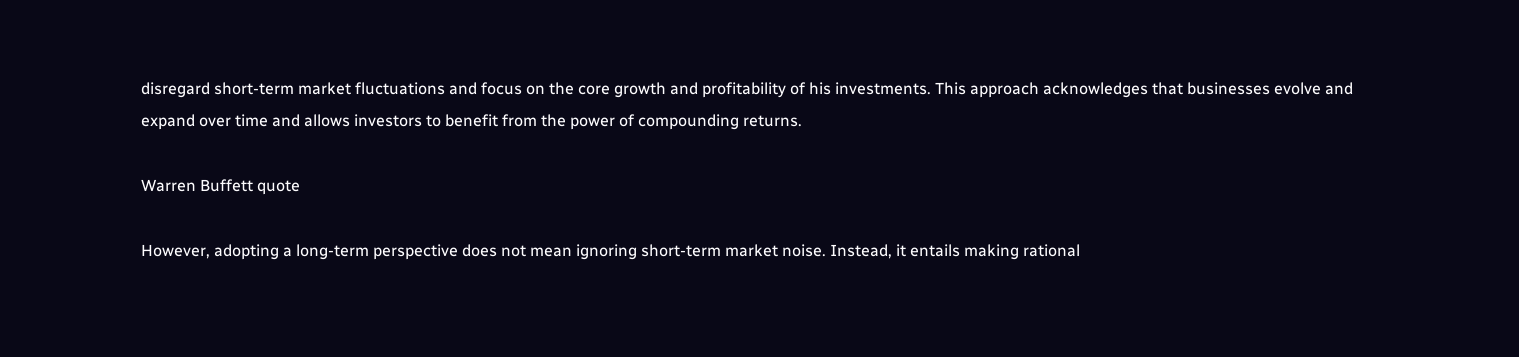disregard short-term market fluctuations and focus on the core growth and profitability of his investments. This approach acknowledges that businesses evolve and expand over time and allows investors to benefit from the power of compounding returns.

Warren Buffett quote

However, adopting a long-term perspective does not mean ignoring short-term market noise. Instead, it entails making rational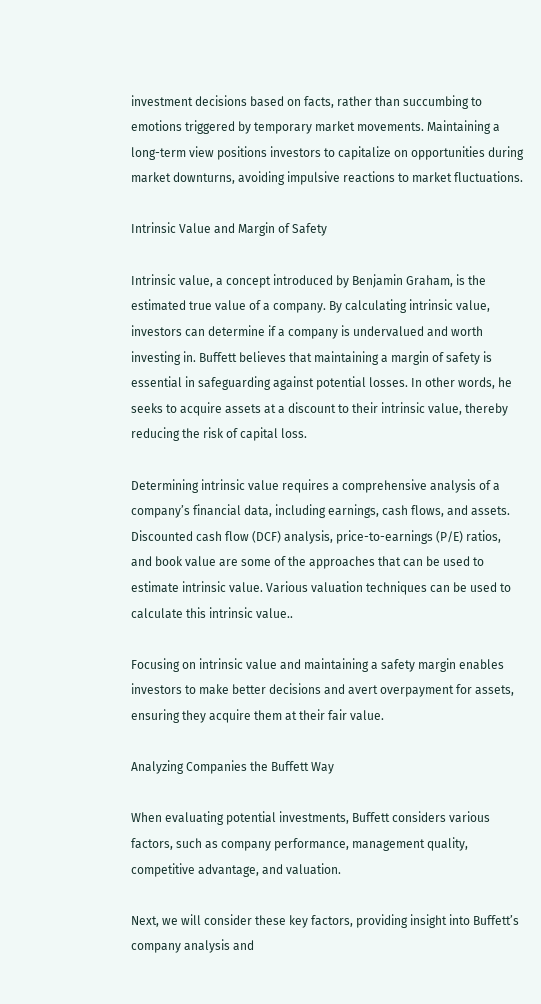investment decisions based on facts, rather than succumbing to emotions triggered by temporary market movements. Maintaining a long-term view positions investors to capitalize on opportunities during market downturns, avoiding impulsive reactions to market fluctuations.

Intrinsic Value and Margin of Safety

Intrinsic value, a concept introduced by Benjamin Graham, is the estimated true value of a company. By calculating intrinsic value, investors can determine if a company is undervalued and worth investing in. Buffett believes that maintaining a margin of safety is essential in safeguarding against potential losses. In other words, he seeks to acquire assets at a discount to their intrinsic value, thereby reducing the risk of capital loss.

Determining intrinsic value requires a comprehensive analysis of a company’s financial data, including earnings, cash flows, and assets. Discounted cash flow (DCF) analysis, price-to-earnings (P/E) ratios, and book value are some of the approaches that can be used to estimate intrinsic value. Various valuation techniques can be used to calculate this intrinsic value..

Focusing on intrinsic value and maintaining a safety margin enables investors to make better decisions and avert overpayment for assets, ensuring they acquire them at their fair value.

Analyzing Companies the Buffett Way

When evaluating potential investments, Buffett considers various factors, such as company performance, management quality, competitive advantage, and valuation.

Next, we will consider these key factors, providing insight into Buffett’s company analysis and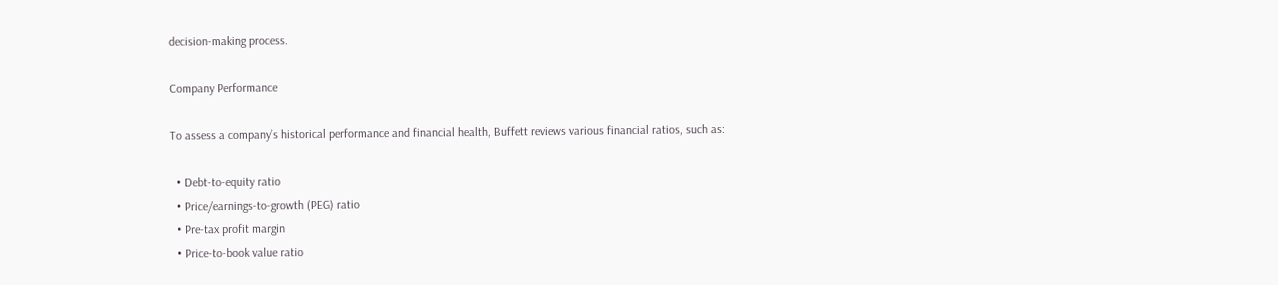decision-making process.

Company Performance

To assess a company’s historical performance and financial health, Buffett reviews various financial ratios, such as:

  • Debt-to-equity ratio
  • Price/earnings-to-growth (PEG) ratio
  • Pre-tax profit margin
  • Price-to-book value ratio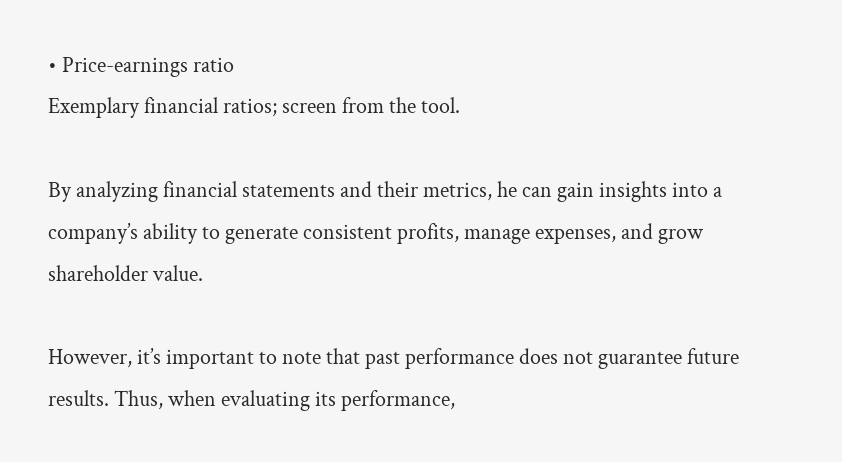• Price-earnings ratio
Exemplary financial ratios; screen from the tool.

By analyzing financial statements and their metrics, he can gain insights into a company’s ability to generate consistent profits, manage expenses, and grow shareholder value.

However, it’s important to note that past performance does not guarantee future results. Thus, when evaluating its performance,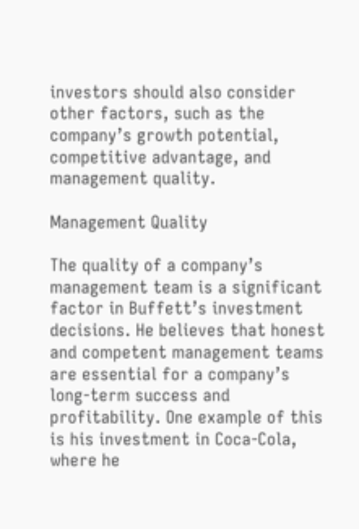investors should also consider other factors, such as the company’s growth potential, competitive advantage, and management quality.

Management Quality

The quality of a company’s management team is a significant factor in Buffett’s investment decisions. He believes that honest and competent management teams are essential for a company’s long-term success and profitability. One example of this is his investment in Coca-Cola, where he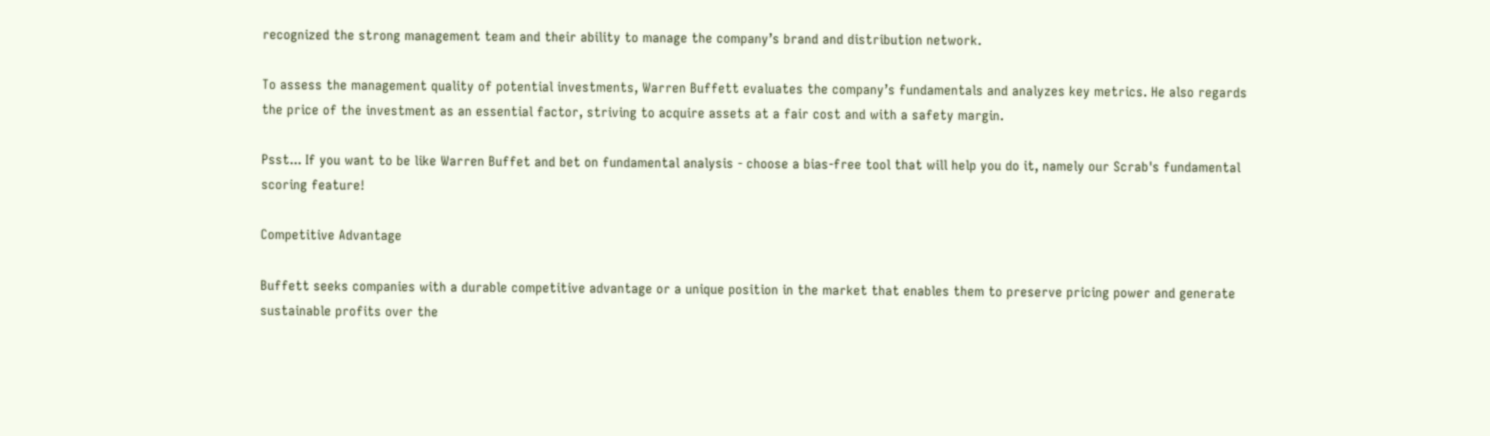recognized the strong management team and their ability to manage the company’s brand and distribution network.

To assess the management quality of potential investments, Warren Buffett evaluates the company’s fundamentals and analyzes key metrics. He also regards the price of the investment as an essential factor, striving to acquire assets at a fair cost and with a safety margin.

Psst... If you want to be like Warren Buffet and bet on fundamental analysis - choose a bias-free tool that will help you do it, namely our Scrab's fundamental scoring feature!

Competitive Advantage

Buffett seeks companies with a durable competitive advantage or a unique position in the market that enables them to preserve pricing power and generate sustainable profits over the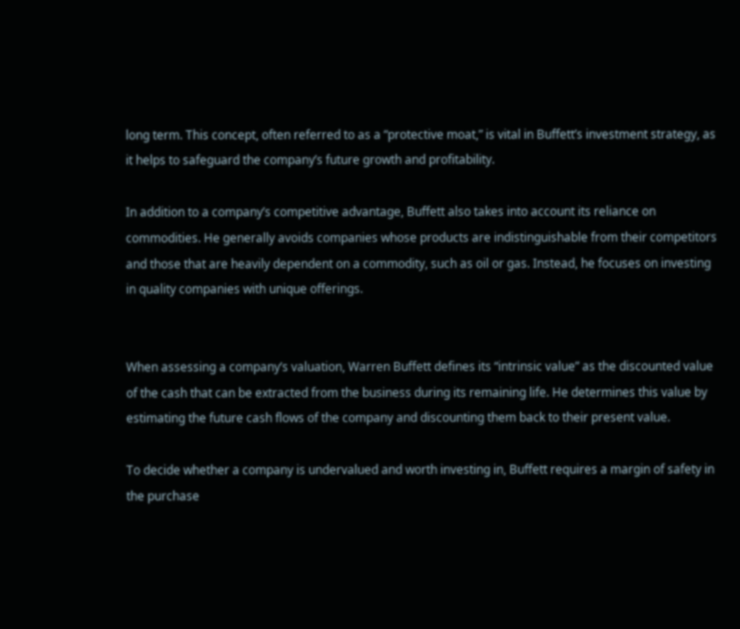long term. This concept, often referred to as a “protective moat,” is vital in Buffett’s investment strategy, as it helps to safeguard the company’s future growth and profitability.

In addition to a company’s competitive advantage, Buffett also takes into account its reliance on commodities. He generally avoids companies whose products are indistinguishable from their competitors and those that are heavily dependent on a commodity, such as oil or gas. Instead, he focuses on investing in quality companies with unique offerings.


When assessing a company’s valuation, Warren Buffett defines its “intrinsic value” as the discounted value of the cash that can be extracted from the business during its remaining life. He determines this value by estimating the future cash flows of the company and discounting them back to their present value.

To decide whether a company is undervalued and worth investing in, Buffett requires a margin of safety in the purchase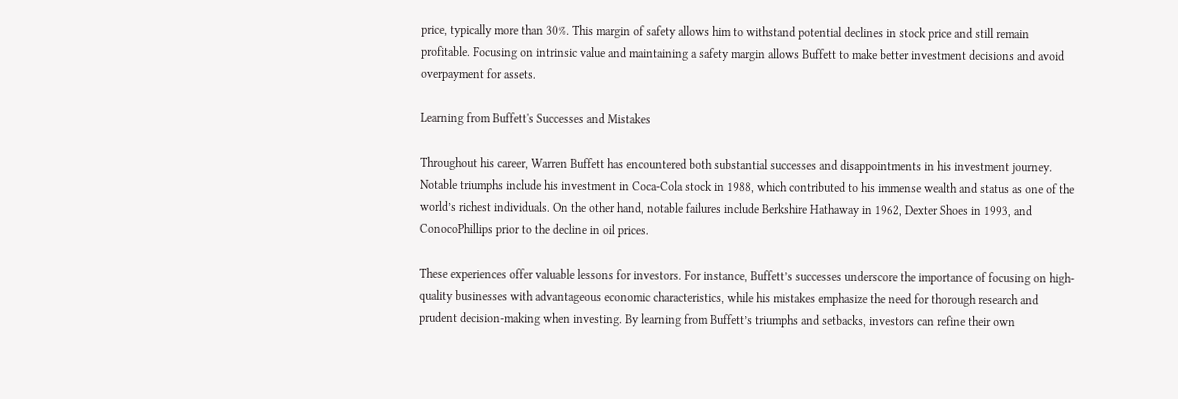price, typically more than 30%. This margin of safety allows him to withstand potential declines in stock price and still remain profitable. Focusing on intrinsic value and maintaining a safety margin allows Buffett to make better investment decisions and avoid overpayment for assets.

Learning from Buffett's Successes and Mistakes

Throughout his career, Warren Buffett has encountered both substantial successes and disappointments in his investment journey. Notable triumphs include his investment in Coca-Cola stock in 1988, which contributed to his immense wealth and status as one of the world’s richest individuals. On the other hand, notable failures include Berkshire Hathaway in 1962, Dexter Shoes in 1993, and ConocoPhillips prior to the decline in oil prices.

These experiences offer valuable lessons for investors. For instance, Buffett’s successes underscore the importance of focusing on high-quality businesses with advantageous economic characteristics, while his mistakes emphasize the need for thorough research and prudent decision-making when investing. By learning from Buffett’s triumphs and setbacks, investors can refine their own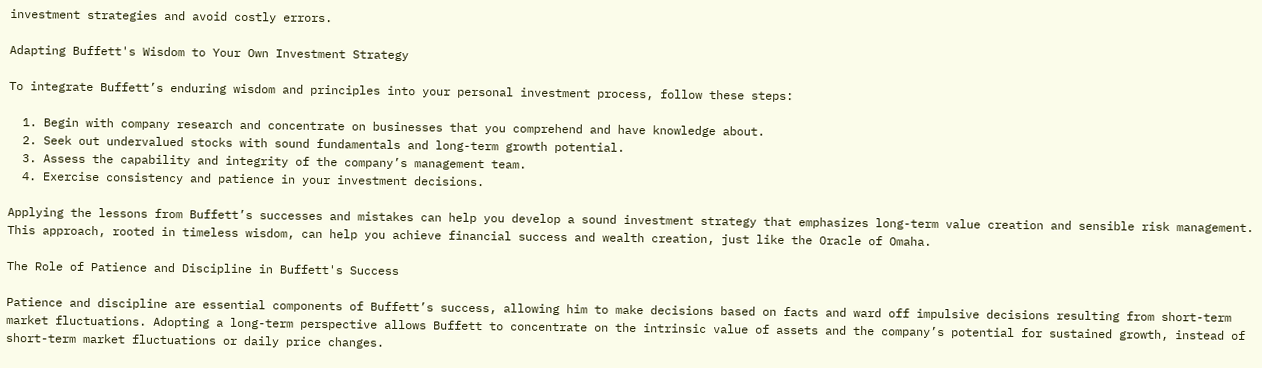investment strategies and avoid costly errors.

Adapting Buffett's Wisdom to Your Own Investment Strategy

To integrate Buffett’s enduring wisdom and principles into your personal investment process, follow these steps:

  1. Begin with company research and concentrate on businesses that you comprehend and have knowledge about.
  2. Seek out undervalued stocks with sound fundamentals and long-term growth potential.
  3. Assess the capability and integrity of the company’s management team.
  4. Exercise consistency and patience in your investment decisions.

Applying the lessons from Buffett’s successes and mistakes can help you develop a sound investment strategy that emphasizes long-term value creation and sensible risk management. This approach, rooted in timeless wisdom, can help you achieve financial success and wealth creation, just like the Oracle of Omaha.

The Role of Patience and Discipline in Buffett's Success

Patience and discipline are essential components of Buffett’s success, allowing him to make decisions based on facts and ward off impulsive decisions resulting from short-term market fluctuations. Adopting a long-term perspective allows Buffett to concentrate on the intrinsic value of assets and the company’s potential for sustained growth, instead of short-term market fluctuations or daily price changes.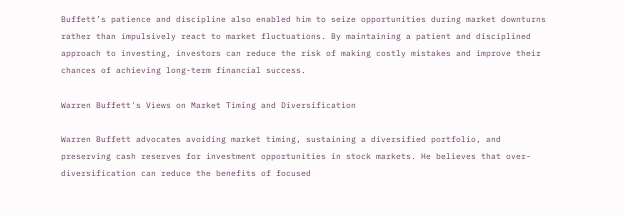Buffett’s patience and discipline also enabled him to seize opportunities during market downturns rather than impulsively react to market fluctuations. By maintaining a patient and disciplined approach to investing, investors can reduce the risk of making costly mistakes and improve their chances of achieving long-term financial success.

Warren Buffett's Views on Market Timing and Diversification

Warren Buffett advocates avoiding market timing, sustaining a diversified portfolio, and preserving cash reserves for investment opportunities in stock markets. He believes that over-diversification can reduce the benefits of focused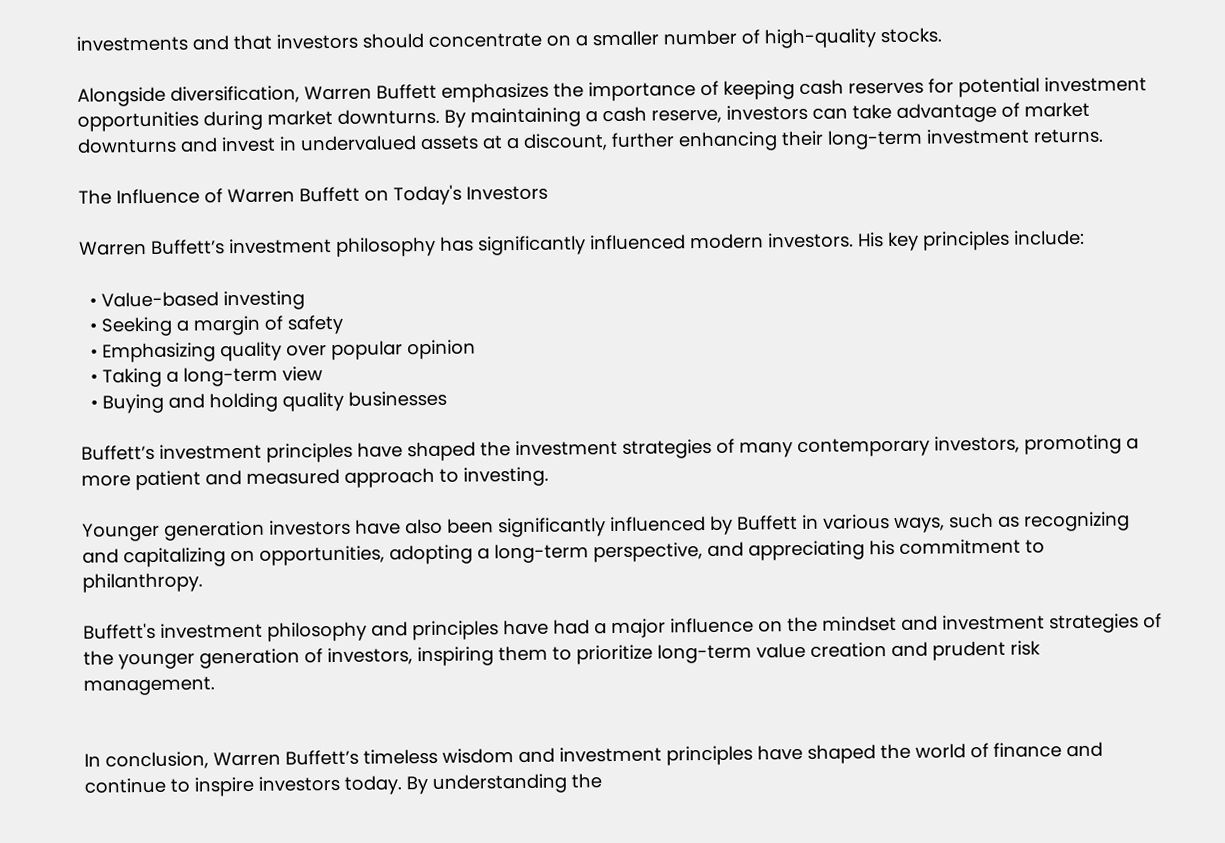investments and that investors should concentrate on a smaller number of high-quality stocks.

Alongside diversification, Warren Buffett emphasizes the importance of keeping cash reserves for potential investment opportunities during market downturns. By maintaining a cash reserve, investors can take advantage of market downturns and invest in undervalued assets at a discount, further enhancing their long-term investment returns.

The Influence of Warren Buffett on Today's Investors

Warren Buffett’s investment philosophy has significantly influenced modern investors. His key principles include:

  • Value-based investing
  • Seeking a margin of safety
  • Emphasizing quality over popular opinion
  • Taking a long-term view
  • Buying and holding quality businesses

Buffett’s investment principles have shaped the investment strategies of many contemporary investors, promoting a more patient and measured approach to investing.

Younger generation investors have also been significantly influenced by Buffett in various ways, such as recognizing and capitalizing on opportunities, adopting a long-term perspective, and appreciating his commitment to philanthropy.

Buffett's investment philosophy and principles have had a major influence on the mindset and investment strategies of the younger generation of investors, inspiring them to prioritize long-term value creation and prudent risk management.


In conclusion, Warren Buffett’s timeless wisdom and investment principles have shaped the world of finance and continue to inspire investors today. By understanding the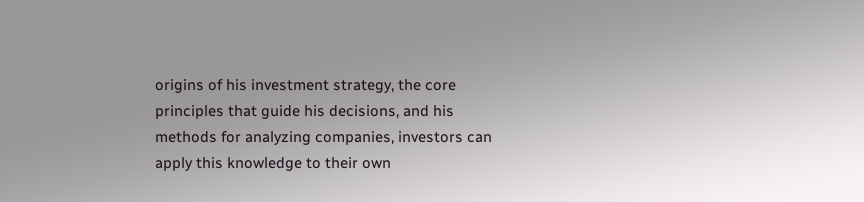origins of his investment strategy, the core principles that guide his decisions, and his methods for analyzing companies, investors can apply this knowledge to their own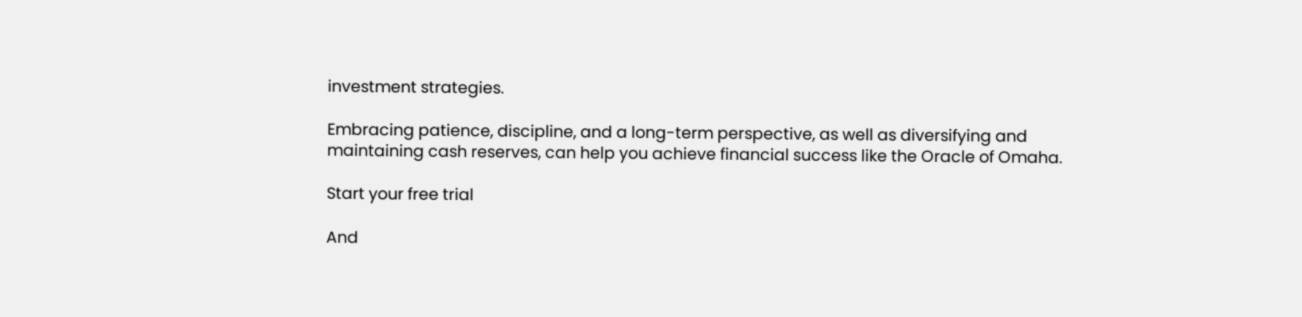investment strategies.

Embracing patience, discipline, and a long-term perspective, as well as diversifying and maintaining cash reserves, can help you achieve financial success like the Oracle of Omaha.

Start your free trial

And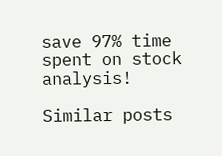save 97% time spent on stock analysis!

Similar posts